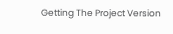Getting The Project Version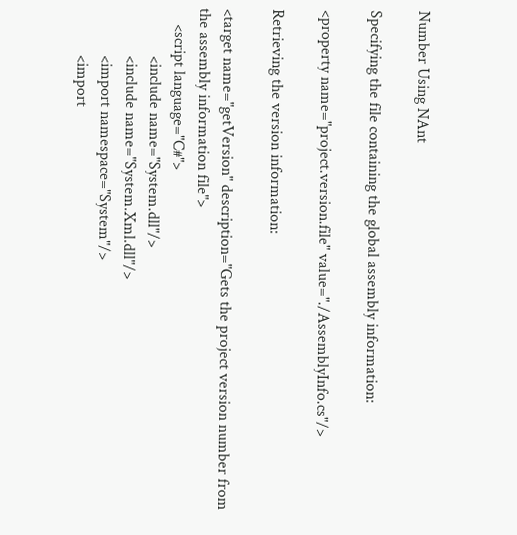Number Using NAnt

Specifying the file containing the global assembly information:

<property name="project.version.file" value="./AssemblyInfo.cs"/>

Retrieving the version information:

<target name="getVersion" description="Gets the project version number from the assembly information file">
    <script language="C#">
            <include name="System.dll"/>
            <include name="System.Xml.dll"/>
            <import namespace="System"/>
            <import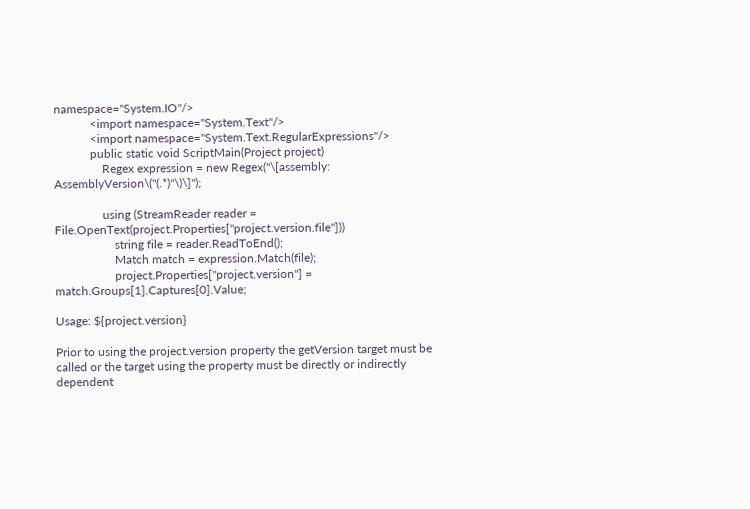namespace="System.IO"/>
            <import namespace="System.Text"/>
            <import namespace="System.Text.RegularExpressions"/>
            public static void ScriptMain(Project project)
                Regex expression = new Regex("\[assembly: AssemblyVersion\("(.*)"\)\]");

                using (StreamReader reader = File.OpenText(project.Properties["project.version.file"]))
                    string file = reader.ReadToEnd();
                    Match match = expression.Match(file);
                    project.Properties["project.version"] = match.Groups[1].Captures[0].Value;

Usage: ${project.version}

Prior to using the project.version property the getVersion target must be called or the target using the property must be directly or indirectly dependent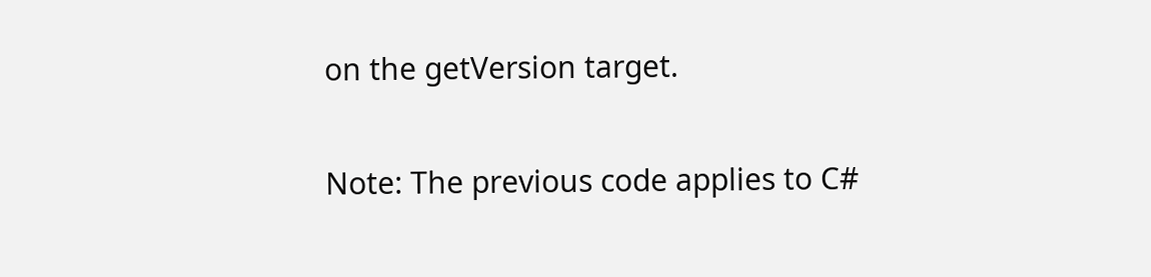on the getVersion target.

Note: The previous code applies to C#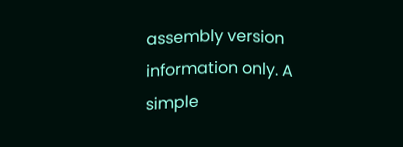assembly version information only. A simple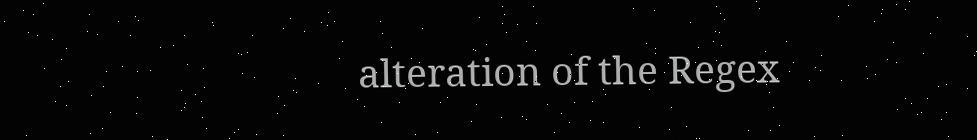alteration of the Regex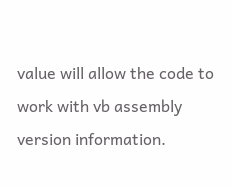value will allow the code to work with vb assembly version information.